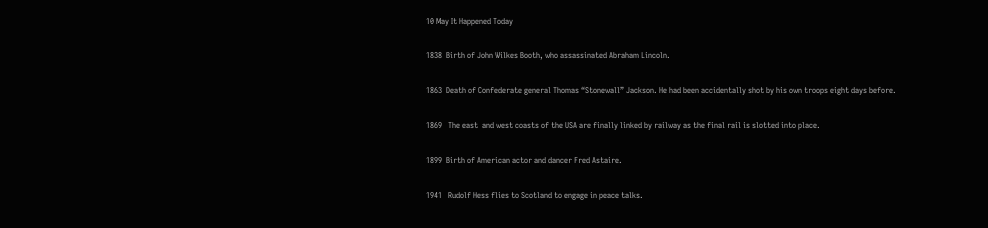10 May It Happened Today

1838  Birth of John Wilkes Booth, who assassinated Abraham Lincoln.

1863  Death of Confederate general Thomas “Stonewall” Jackson. He had been accidentally shot by his own troops eight days before.

1869   The east  and west coasts of the USA are finally linked by railway as the final rail is slotted into place.

1899  Birth of American actor and dancer Fred Astaire.

1941   Rudolf Hess flies to Scotland to engage in peace talks.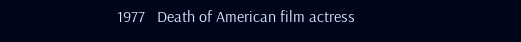1977   Death of American film actress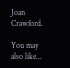Joan Crawford.

You may also like...